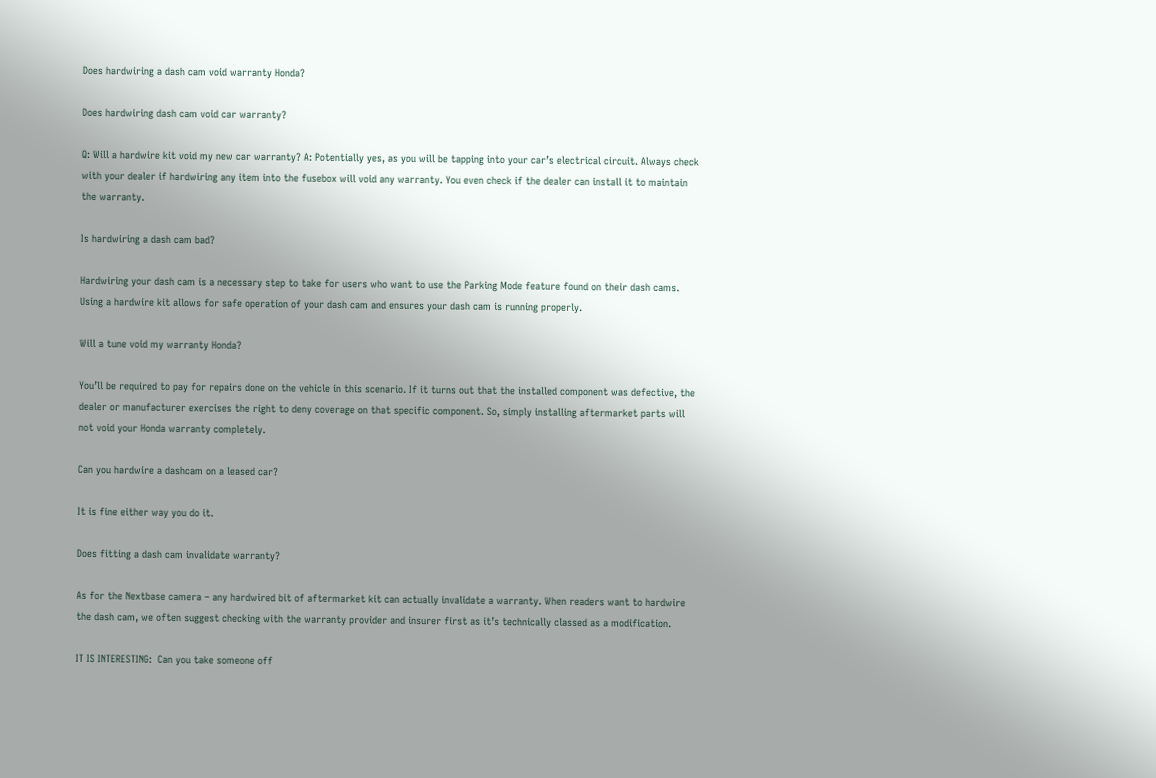Does hardwiring a dash cam void warranty Honda?

Does hardwiring dash cam void car warranty?

Q: Will a hardwire kit void my new car warranty? A: Potentially yes, as you will be tapping into your car’s electrical circuit. Always check with your dealer if hardwiring any item into the fusebox will void any warranty. You even check if the dealer can install it to maintain the warranty.

Is hardwiring a dash cam bad?

Hardwiring your dash cam is a necessary step to take for users who want to use the Parking Mode feature found on their dash cams. Using a hardwire kit allows for safe operation of your dash cam and ensures your dash cam is running properly.

Will a tune void my warranty Honda?

You’ll be required to pay for repairs done on the vehicle in this scenario. If it turns out that the installed component was defective, the dealer or manufacturer exercises the right to deny coverage on that specific component. So, simply installing aftermarket parts will not void your Honda warranty completely.

Can you hardwire a dashcam on a leased car?

It is fine either way you do it.

Does fitting a dash cam invalidate warranty?

As for the Nextbase camera – any hardwired bit of aftermarket kit can actually invalidate a warranty. When readers want to hardwire the dash cam, we often suggest checking with the warranty provider and insurer first as it’s technically classed as a modification.

IT IS INTERESTING:  Can you take someone off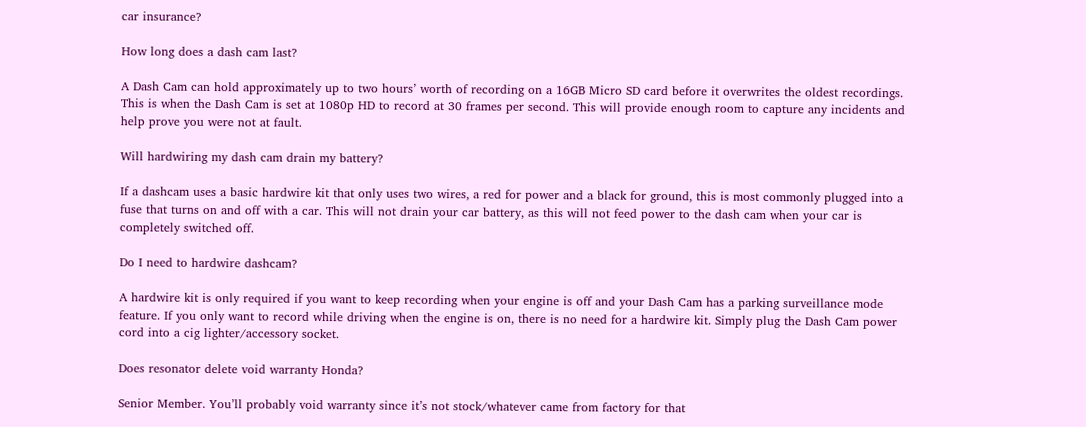car insurance?

How long does a dash cam last?

A Dash Cam can hold approximately up to two hours’ worth of recording on a 16GB Micro SD card before it overwrites the oldest recordings. This is when the Dash Cam is set at 1080p HD to record at 30 frames per second. This will provide enough room to capture any incidents and help prove you were not at fault.

Will hardwiring my dash cam drain my battery?

If a dashcam uses a basic hardwire kit that only uses two wires, a red for power and a black for ground, this is most commonly plugged into a fuse that turns on and off with a car. This will not drain your car battery, as this will not feed power to the dash cam when your car is completely switched off.

Do I need to hardwire dashcam?

A hardwire kit is only required if you want to keep recording when your engine is off and your Dash Cam has a parking surveillance mode feature. If you only want to record while driving when the engine is on, there is no need for a hardwire kit. Simply plug the Dash Cam power cord into a cig lighter/accessory socket.

Does resonator delete void warranty Honda?

Senior Member. You’ll probably void warranty since it’s not stock/whatever came from factory for that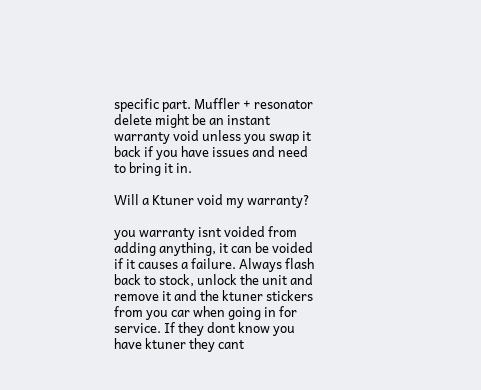specific part. Muffler + resonator delete might be an instant warranty void unless you swap it back if you have issues and need to bring it in.

Will a Ktuner void my warranty?

you warranty isnt voided from adding anything, it can be voided if it causes a failure. Always flash back to stock, unlock the unit and remove it and the ktuner stickers from you car when going in for service. If they dont know you have ktuner they cant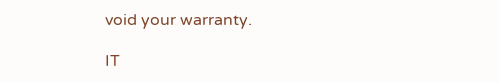void your warranty.

IT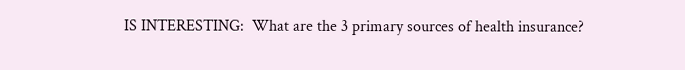IS INTERESTING:  What are the 3 primary sources of health insurance?